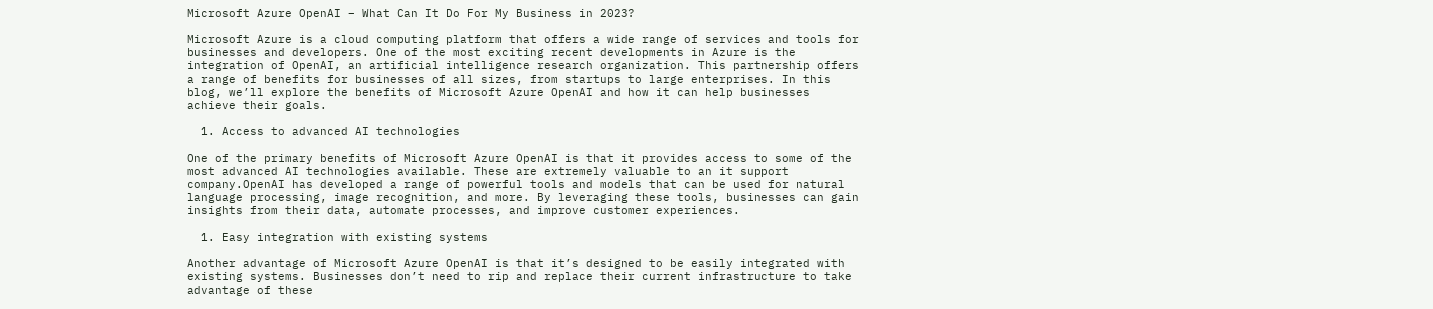Microsoft Azure OpenAI – What Can It Do For My Business in 2023?

Microsoft Azure is a cloud computing platform that offers a wide range of services and tools for businesses and developers. One of the most exciting recent developments in Azure is the integration of OpenAI, an artificial intelligence research organization. This partnership offers a range of benefits for businesses of all sizes, from startups to large enterprises. In this blog, we’ll explore the benefits of Microsoft Azure OpenAI and how it can help businesses achieve their goals.

  1. Access to advanced AI technologies

One of the primary benefits of Microsoft Azure OpenAI is that it provides access to some of the most advanced AI technologies available. These are extremely valuable to an it support company.OpenAI has developed a range of powerful tools and models that can be used for natural language processing, image recognition, and more. By leveraging these tools, businesses can gain insights from their data, automate processes, and improve customer experiences.

  1. Easy integration with existing systems

Another advantage of Microsoft Azure OpenAI is that it’s designed to be easily integrated with existing systems. Businesses don’t need to rip and replace their current infrastructure to take advantage of these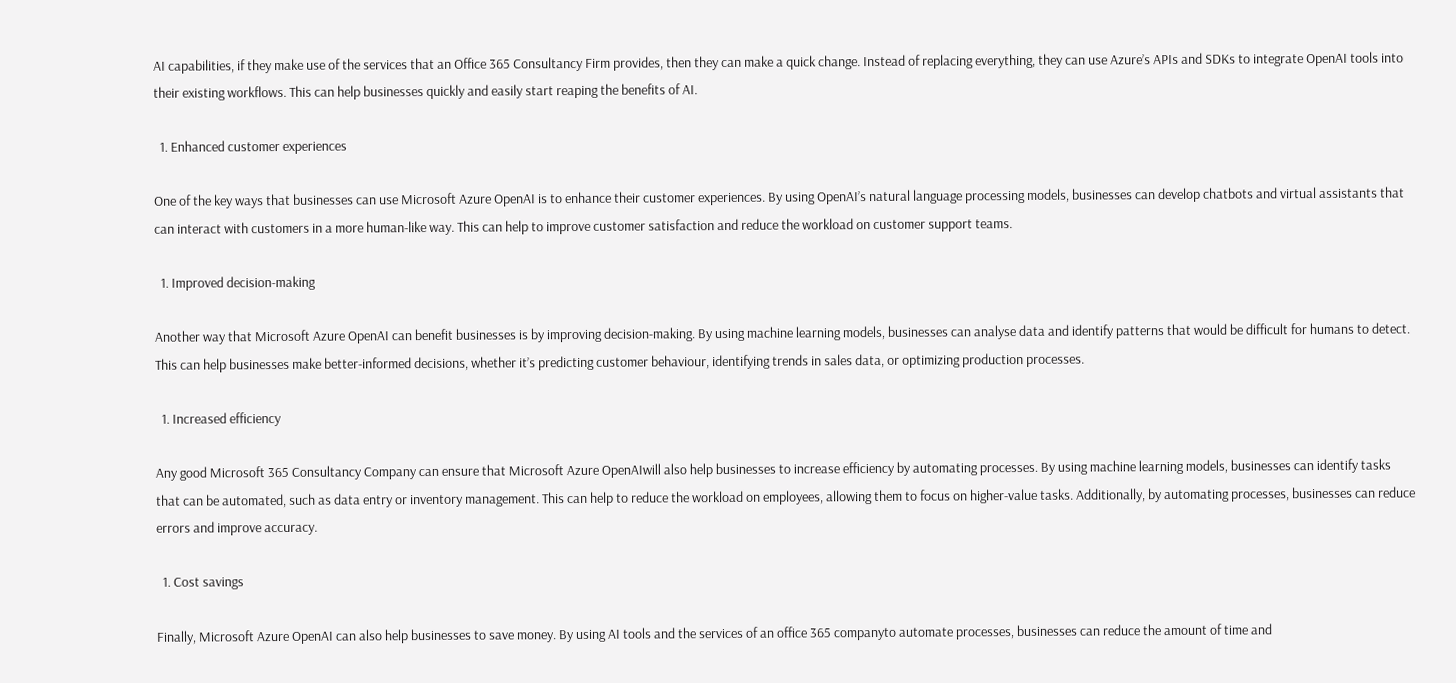AI capabilities, if they make use of the services that an Office 365 Consultancy Firm provides, then they can make a quick change. Instead of replacing everything, they can use Azure’s APIs and SDKs to integrate OpenAI tools into their existing workflows. This can help businesses quickly and easily start reaping the benefits of AI.

  1. Enhanced customer experiences

One of the key ways that businesses can use Microsoft Azure OpenAI is to enhance their customer experiences. By using OpenAI’s natural language processing models, businesses can develop chatbots and virtual assistants that can interact with customers in a more human-like way. This can help to improve customer satisfaction and reduce the workload on customer support teams.

  1. Improved decision-making

Another way that Microsoft Azure OpenAI can benefit businesses is by improving decision-making. By using machine learning models, businesses can analyse data and identify patterns that would be difficult for humans to detect. This can help businesses make better-informed decisions, whether it’s predicting customer behaviour, identifying trends in sales data, or optimizing production processes.

  1. Increased efficiency

Any good Microsoft 365 Consultancy Company can ensure that Microsoft Azure OpenAIwill also help businesses to increase efficiency by automating processes. By using machine learning models, businesses can identify tasks that can be automated, such as data entry or inventory management. This can help to reduce the workload on employees, allowing them to focus on higher-value tasks. Additionally, by automating processes, businesses can reduce errors and improve accuracy.

  1. Cost savings

Finally, Microsoft Azure OpenAI can also help businesses to save money. By using AI tools and the services of an office 365 companyto automate processes, businesses can reduce the amount of time and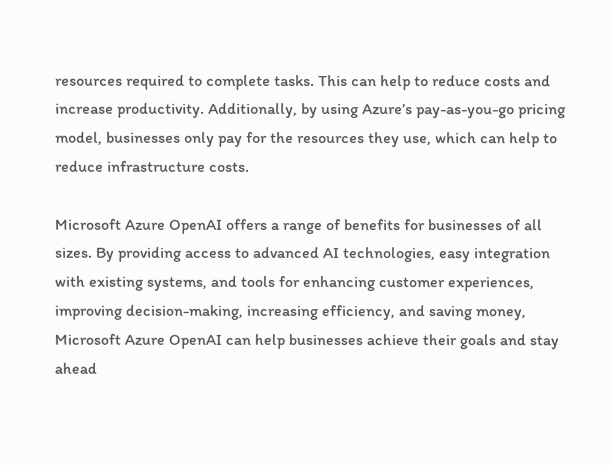resources required to complete tasks. This can help to reduce costs and increase productivity. Additionally, by using Azure’s pay-as-you-go pricing model, businesses only pay for the resources they use, which can help to reduce infrastructure costs.

Microsoft Azure OpenAI offers a range of benefits for businesses of all sizes. By providing access to advanced AI technologies, easy integration with existing systems, and tools for enhancing customer experiences, improving decision-making, increasing efficiency, and saving money, Microsoft Azure OpenAI can help businesses achieve their goals and stay ahead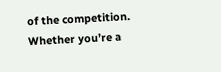of the competition. Whether you’re a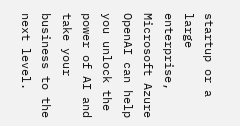startup or a large enterprise, Microsoft Azure OpenAI can help you unlock the power of AI and take your business to the next level.